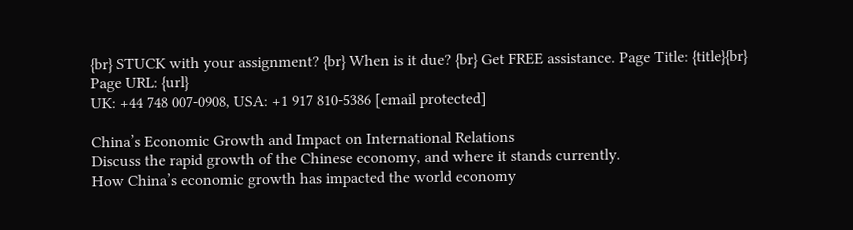{br} STUCK with your assignment? {br} When is it due? {br} Get FREE assistance. Page Title: {title}{br} Page URL: {url}
UK: +44 748 007-0908, USA: +1 917 810-5386 [email protected]

China’s Economic Growth and Impact on International Relations
Discuss the rapid growth of the Chinese economy, and where it stands currently.
How China’s economic growth has impacted the world economy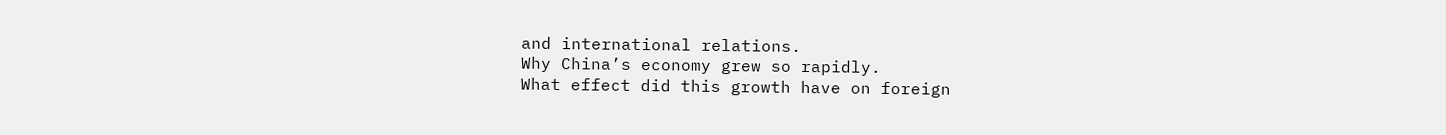and international relations.
Why China’s economy grew so rapidly.
What effect did this growth have on foreign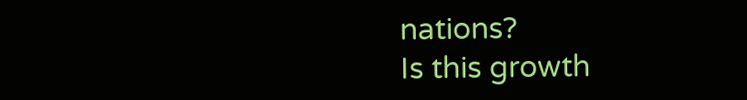nations?
Is this growth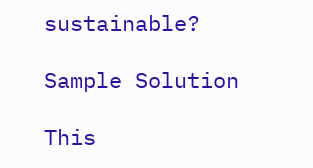sustainable?

Sample Solution

This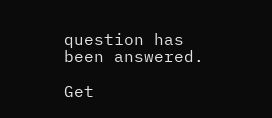question has been answered.

Get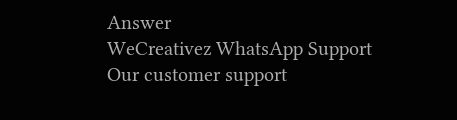Answer
WeCreativez WhatsApp Support
Our customer support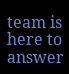team is here to answer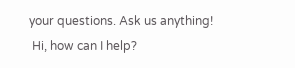your questions. Ask us anything!
 Hi, how can I help?